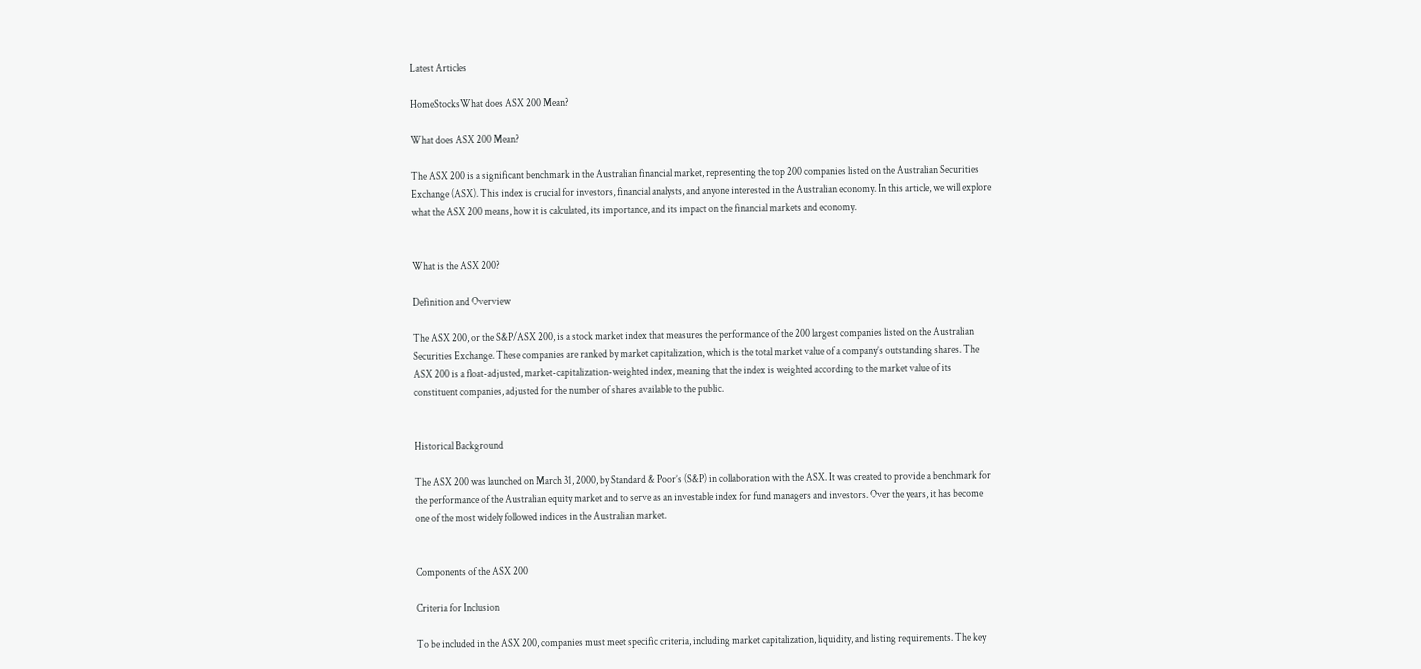Latest Articles

HomeStocksWhat does ASX 200 Mean?

What does ASX 200 Mean?

The ASX 200 is a significant benchmark in the Australian financial market, representing the top 200 companies listed on the Australian Securities Exchange (ASX). This index is crucial for investors, financial analysts, and anyone interested in the Australian economy. In this article, we will explore what the ASX 200 means, how it is calculated, its importance, and its impact on the financial markets and economy.


What is the ASX 200?

Definition and Overview

The ASX 200, or the S&P/ASX 200, is a stock market index that measures the performance of the 200 largest companies listed on the Australian Securities Exchange. These companies are ranked by market capitalization, which is the total market value of a company’s outstanding shares. The ASX 200 is a float-adjusted, market-capitalization-weighted index, meaning that the index is weighted according to the market value of its constituent companies, adjusted for the number of shares available to the public.


Historical Background

The ASX 200 was launched on March 31, 2000, by Standard & Poor’s (S&P) in collaboration with the ASX. It was created to provide a benchmark for the performance of the Australian equity market and to serve as an investable index for fund managers and investors. Over the years, it has become one of the most widely followed indices in the Australian market.


Components of the ASX 200

Criteria for Inclusion

To be included in the ASX 200, companies must meet specific criteria, including market capitalization, liquidity, and listing requirements. The key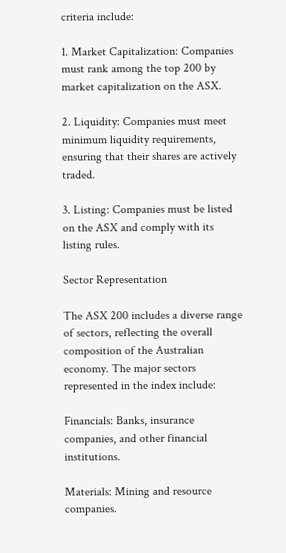criteria include:

1. Market Capitalization: Companies must rank among the top 200 by market capitalization on the ASX.

2. Liquidity: Companies must meet minimum liquidity requirements, ensuring that their shares are actively traded.

3. Listing: Companies must be listed on the ASX and comply with its listing rules.

Sector Representation

The ASX 200 includes a diverse range of sectors, reflecting the overall composition of the Australian economy. The major sectors represented in the index include:

Financials: Banks, insurance companies, and other financial institutions.

Materials: Mining and resource companies.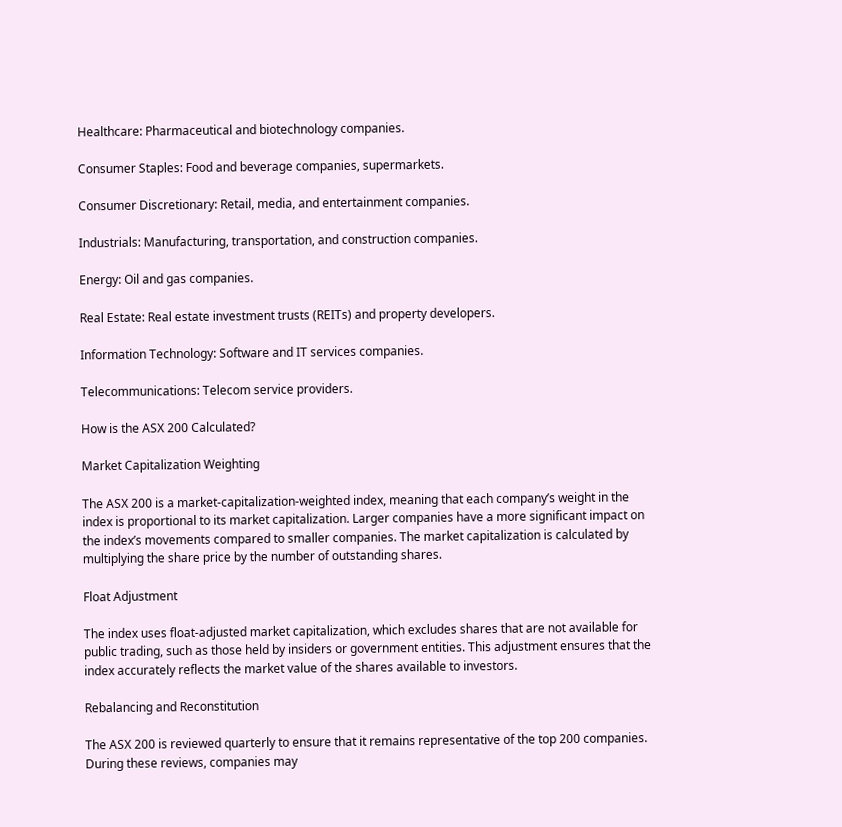Healthcare: Pharmaceutical and biotechnology companies.

Consumer Staples: Food and beverage companies, supermarkets.

Consumer Discretionary: Retail, media, and entertainment companies.

Industrials: Manufacturing, transportation, and construction companies.

Energy: Oil and gas companies.

Real Estate: Real estate investment trusts (REITs) and property developers.

Information Technology: Software and IT services companies.

Telecommunications: Telecom service providers.

How is the ASX 200 Calculated?

Market Capitalization Weighting

The ASX 200 is a market-capitalization-weighted index, meaning that each company’s weight in the index is proportional to its market capitalization. Larger companies have a more significant impact on the index’s movements compared to smaller companies. The market capitalization is calculated by multiplying the share price by the number of outstanding shares.

Float Adjustment

The index uses float-adjusted market capitalization, which excludes shares that are not available for public trading, such as those held by insiders or government entities. This adjustment ensures that the index accurately reflects the market value of the shares available to investors.

Rebalancing and Reconstitution

The ASX 200 is reviewed quarterly to ensure that it remains representative of the top 200 companies. During these reviews, companies may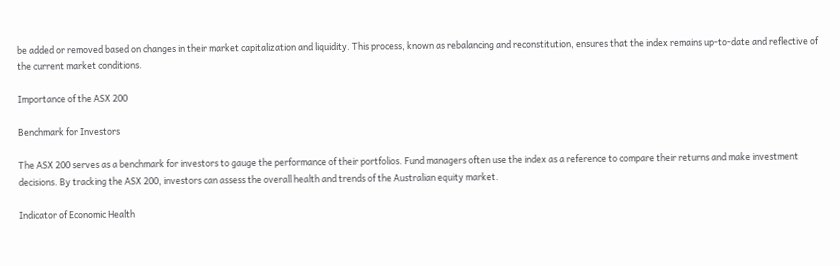be added or removed based on changes in their market capitalization and liquidity. This process, known as rebalancing and reconstitution, ensures that the index remains up-to-date and reflective of the current market conditions.

Importance of the ASX 200

Benchmark for Investors

The ASX 200 serves as a benchmark for investors to gauge the performance of their portfolios. Fund managers often use the index as a reference to compare their returns and make investment decisions. By tracking the ASX 200, investors can assess the overall health and trends of the Australian equity market.

Indicator of Economic Health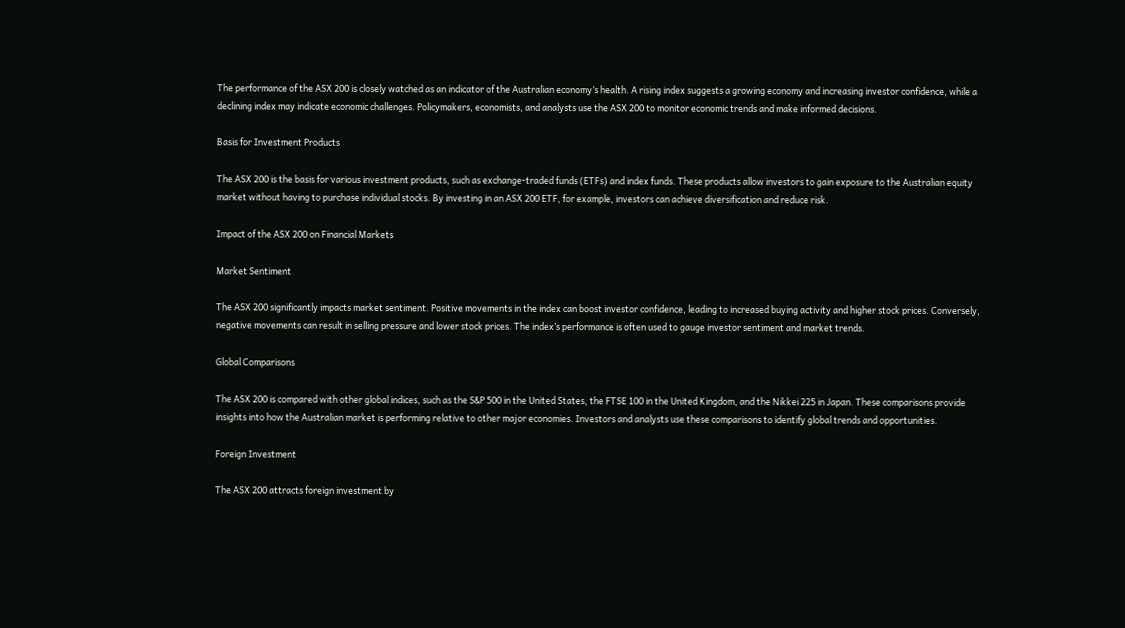The performance of the ASX 200 is closely watched as an indicator of the Australian economy’s health. A rising index suggests a growing economy and increasing investor confidence, while a declining index may indicate economic challenges. Policymakers, economists, and analysts use the ASX 200 to monitor economic trends and make informed decisions.

Basis for Investment Products

The ASX 200 is the basis for various investment products, such as exchange-traded funds (ETFs) and index funds. These products allow investors to gain exposure to the Australian equity market without having to purchase individual stocks. By investing in an ASX 200 ETF, for example, investors can achieve diversification and reduce risk.

Impact of the ASX 200 on Financial Markets

Market Sentiment

The ASX 200 significantly impacts market sentiment. Positive movements in the index can boost investor confidence, leading to increased buying activity and higher stock prices. Conversely, negative movements can result in selling pressure and lower stock prices. The index’s performance is often used to gauge investor sentiment and market trends.

Global Comparisons

The ASX 200 is compared with other global indices, such as the S&P 500 in the United States, the FTSE 100 in the United Kingdom, and the Nikkei 225 in Japan. These comparisons provide insights into how the Australian market is performing relative to other major economies. Investors and analysts use these comparisons to identify global trends and opportunities.

Foreign Investment

The ASX 200 attracts foreign investment by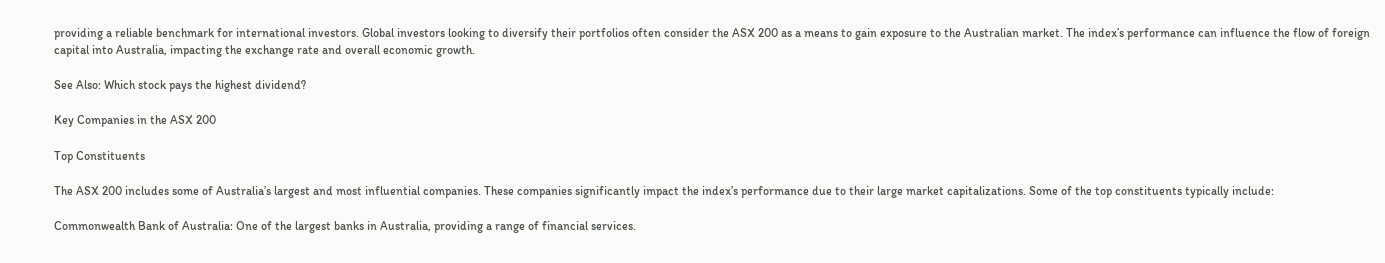providing a reliable benchmark for international investors. Global investors looking to diversify their portfolios often consider the ASX 200 as a means to gain exposure to the Australian market. The index’s performance can influence the flow of foreign capital into Australia, impacting the exchange rate and overall economic growth.

See Also: Which stock pays the highest dividend?

Key Companies in the ASX 200

Top Constituents

The ASX 200 includes some of Australia’s largest and most influential companies. These companies significantly impact the index’s performance due to their large market capitalizations. Some of the top constituents typically include:

Commonwealth Bank of Australia: One of the largest banks in Australia, providing a range of financial services.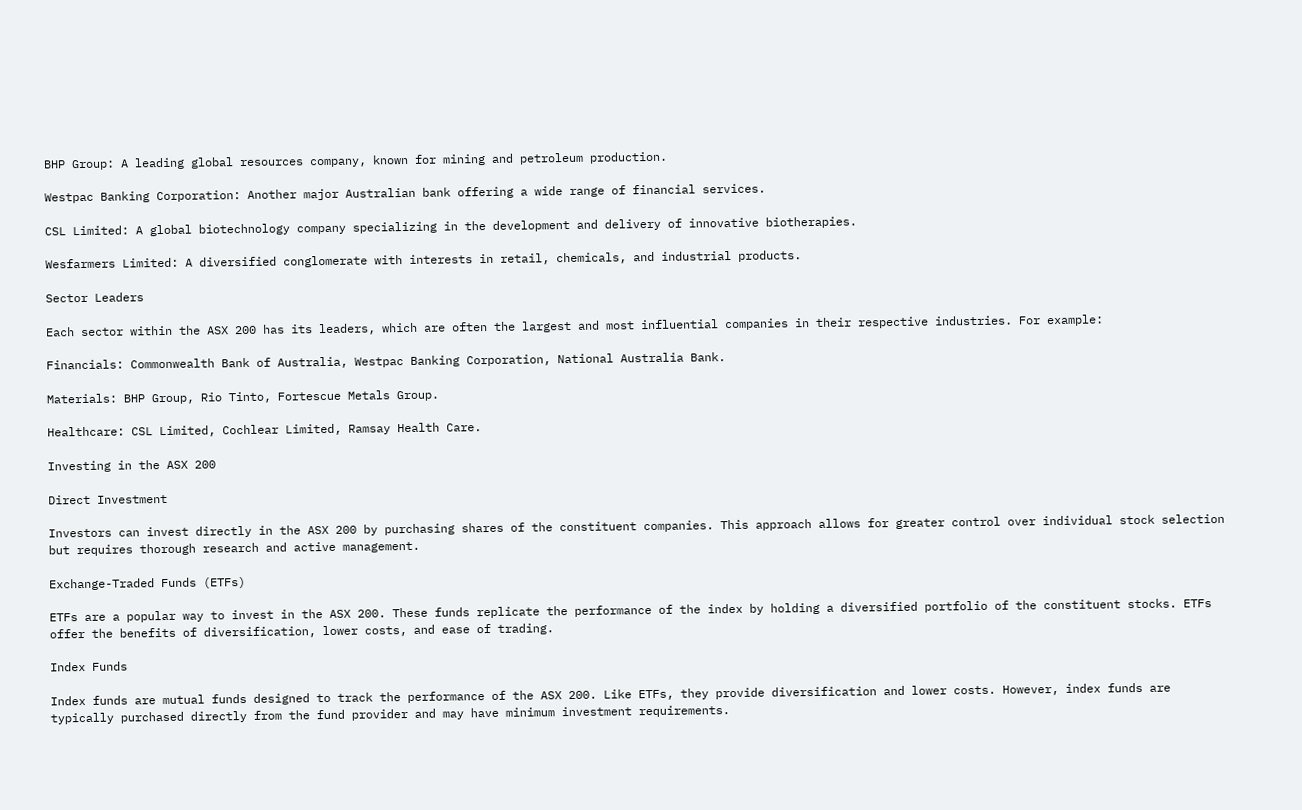BHP Group: A leading global resources company, known for mining and petroleum production.

Westpac Banking Corporation: Another major Australian bank offering a wide range of financial services.

CSL Limited: A global biotechnology company specializing in the development and delivery of innovative biotherapies.

Wesfarmers Limited: A diversified conglomerate with interests in retail, chemicals, and industrial products.

Sector Leaders

Each sector within the ASX 200 has its leaders, which are often the largest and most influential companies in their respective industries. For example:

Financials: Commonwealth Bank of Australia, Westpac Banking Corporation, National Australia Bank.

Materials: BHP Group, Rio Tinto, Fortescue Metals Group.

Healthcare: CSL Limited, Cochlear Limited, Ramsay Health Care.

Investing in the ASX 200

Direct Investment

Investors can invest directly in the ASX 200 by purchasing shares of the constituent companies. This approach allows for greater control over individual stock selection but requires thorough research and active management.

Exchange-Traded Funds (ETFs)

ETFs are a popular way to invest in the ASX 200. These funds replicate the performance of the index by holding a diversified portfolio of the constituent stocks. ETFs offer the benefits of diversification, lower costs, and ease of trading.

Index Funds

Index funds are mutual funds designed to track the performance of the ASX 200. Like ETFs, they provide diversification and lower costs. However, index funds are typically purchased directly from the fund provider and may have minimum investment requirements.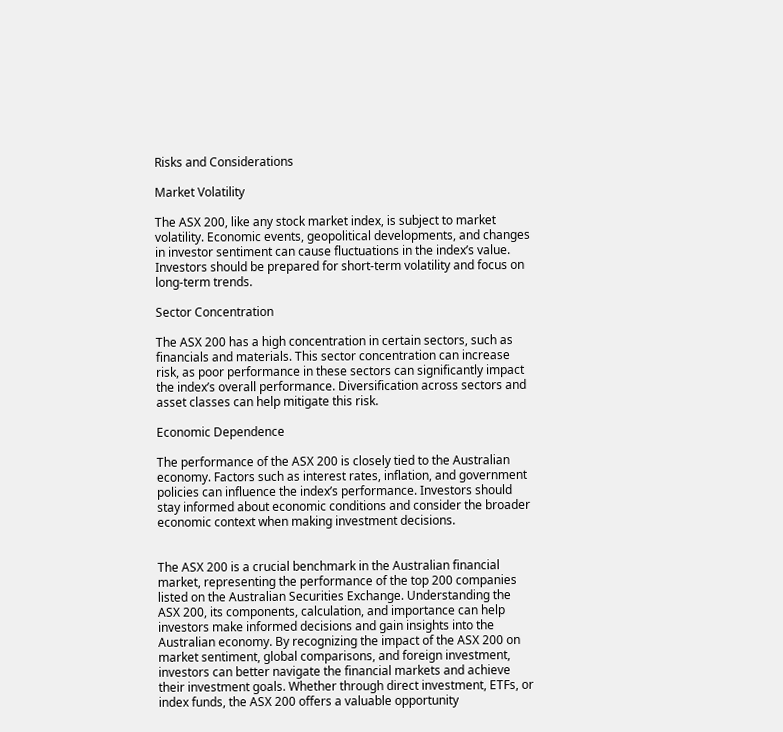Risks and Considerations

Market Volatility

The ASX 200, like any stock market index, is subject to market volatility. Economic events, geopolitical developments, and changes in investor sentiment can cause fluctuations in the index’s value. Investors should be prepared for short-term volatility and focus on long-term trends.

Sector Concentration

The ASX 200 has a high concentration in certain sectors, such as financials and materials. This sector concentration can increase risk, as poor performance in these sectors can significantly impact the index’s overall performance. Diversification across sectors and asset classes can help mitigate this risk.

Economic Dependence

The performance of the ASX 200 is closely tied to the Australian economy. Factors such as interest rates, inflation, and government policies can influence the index’s performance. Investors should stay informed about economic conditions and consider the broader economic context when making investment decisions.


The ASX 200 is a crucial benchmark in the Australian financial market, representing the performance of the top 200 companies listed on the Australian Securities Exchange. Understanding the ASX 200, its components, calculation, and importance can help investors make informed decisions and gain insights into the Australian economy. By recognizing the impact of the ASX 200 on market sentiment, global comparisons, and foreign investment, investors can better navigate the financial markets and achieve their investment goals. Whether through direct investment, ETFs, or index funds, the ASX 200 offers a valuable opportunity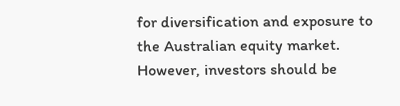for diversification and exposure to the Australian equity market. However, investors should be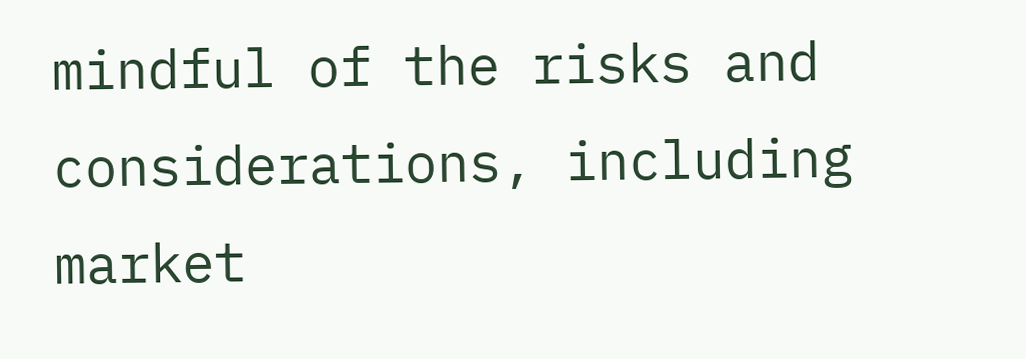mindful of the risks and considerations, including market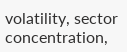volatility, sector concentration,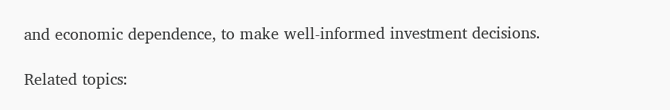and economic dependence, to make well-informed investment decisions.

Related topics: